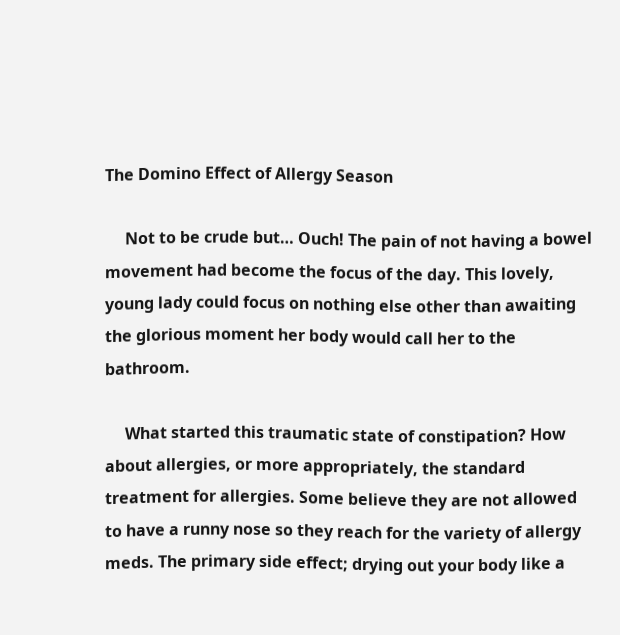The Domino Effect of Allergy Season

     Not to be crude but… Ouch! The pain of not having a bowel movement had become the focus of the day. This lovely, young lady could focus on nothing else other than awaiting the glorious moment her body would call her to the bathroom.

     What started this traumatic state of constipation? How about allergies, or more appropriately, the standard treatment for allergies. Some believe they are not allowed to have a runny nose so they reach for the variety of allergy meds. The primary side effect; drying out your body like a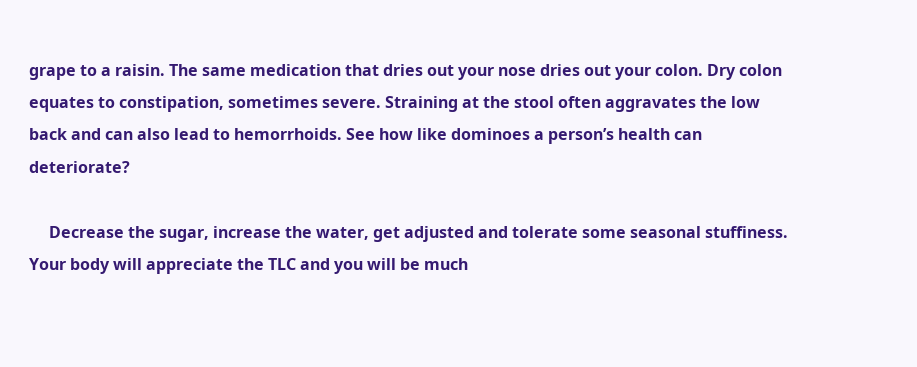grape to a raisin. The same medication that dries out your nose dries out your colon. Dry colon equates to constipation, sometimes severe. Straining at the stool often aggravates the low back and can also lead to hemorrhoids. See how like dominoes a person’s health can deteriorate?

     Decrease the sugar, increase the water, get adjusted and tolerate some seasonal stuffiness. Your body will appreciate the TLC and you will be much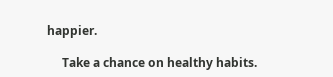happier.

     Take a chance on healthy habits.